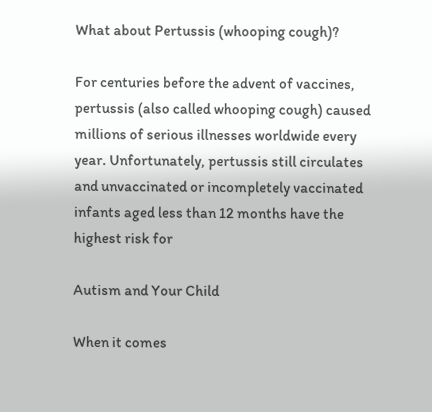What about Pertussis (whooping cough)?

For centuries before the advent of vaccines, pertussis (also called whooping cough) caused millions of serious illnesses worldwide every year. Unfortunately, pertussis still circulates and unvaccinated or incompletely vaccinated infants aged less than 12 months have the highest risk for

Autism and Your Child

When it comes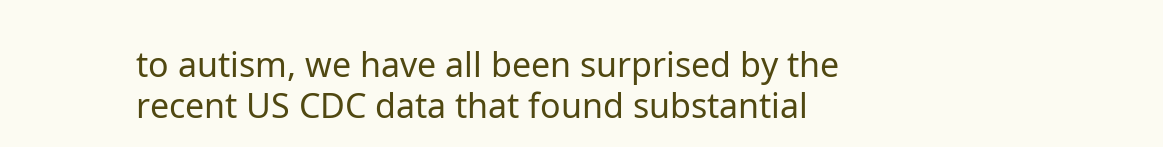to autism, we have all been surprised by the recent US CDC data that found substantial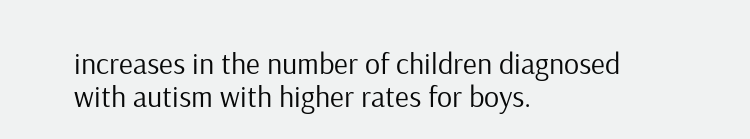increases in the number of children diagnosed with autism with higher rates for boys.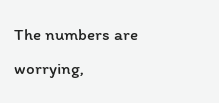The numbers are worrying,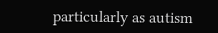particularly as autism